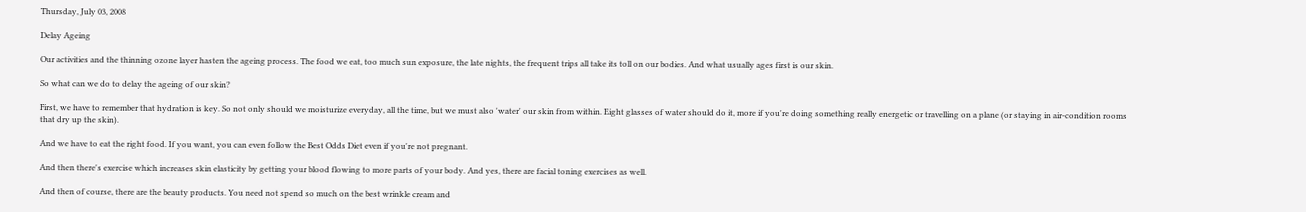Thursday, July 03, 2008

Delay Ageing

Our activities and the thinning ozone layer hasten the ageing process. The food we eat, too much sun exposure, the late nights, the frequent trips all take its toll on our bodies. And what usually ages first is our skin.

So what can we do to delay the ageing of our skin?

First, we have to remember that hydration is key. So not only should we moisturize everyday, all the time, but we must also 'water' our skin from within. Eight glasses of water should do it, more if you're doing something really energetic or travelling on a plane (or staying in air-condition rooms that dry up the skin).

And we have to eat the right food. If you want, you can even follow the Best Odds Diet even if you're not pregnant.

And then there's exercise which increases skin elasticity by getting your blood flowing to more parts of your body. And yes, there are facial toning exercises as well.

And then of course, there are the beauty products. You need not spend so much on the best wrinkle cream and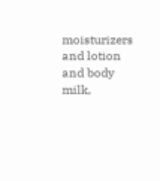moisturizers and lotion and body milk,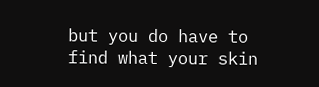but you do have to find what your skin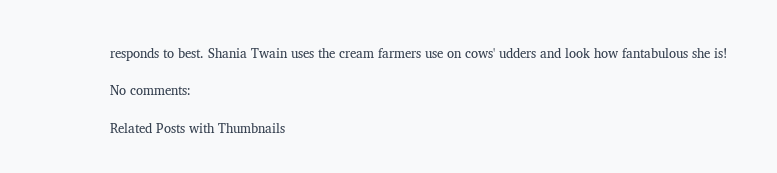responds to best. Shania Twain uses the cream farmers use on cows' udders and look how fantabulous she is!

No comments:

Related Posts with Thumbnails